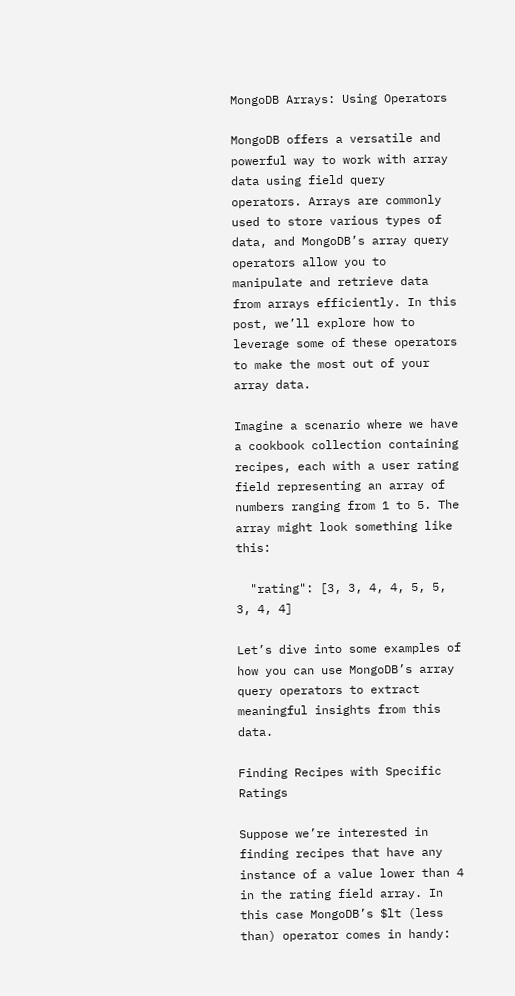MongoDB Arrays: Using Operators

MongoDB offers a versatile and powerful way to work with array data using field query operators. Arrays are commonly used to store various types of data, and MongoDB’s array query operators allow you to manipulate and retrieve data from arrays efficiently. In this post, we’ll explore how to leverage some of these operators to make the most out of your array data.

Imagine a scenario where we have a cookbook collection containing recipes, each with a user rating field representing an array of numbers ranging from 1 to 5. The array might look something like this:

  "rating": [3, 3, 4, 4, 5, 5, 3, 4, 4]

Let’s dive into some examples of how you can use MongoDB’s array query operators to extract meaningful insights from this data.

Finding Recipes with Specific Ratings

Suppose we’re interested in finding recipes that have any instance of a value lower than 4 in the rating field array. In this case MongoDB’s $lt (less than) operator comes in handy: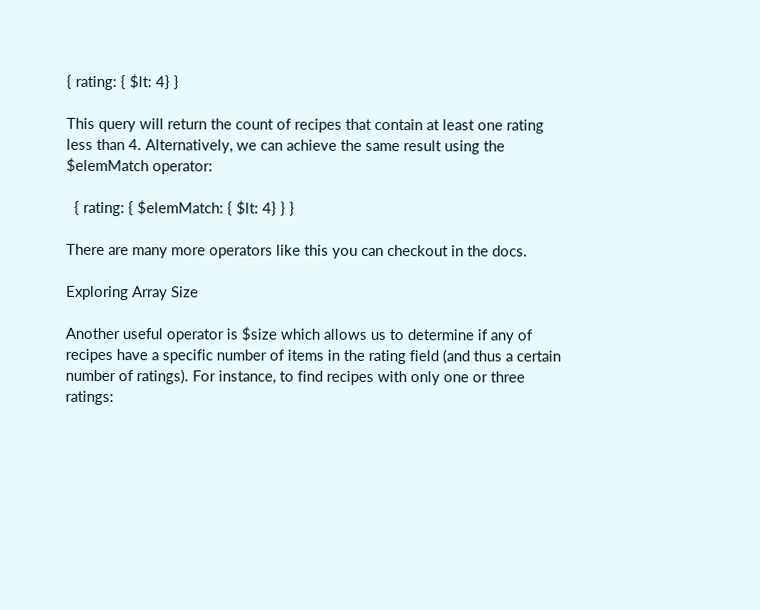{ rating: { $lt: 4} }

This query will return the count of recipes that contain at least one rating less than 4. Alternatively, we can achieve the same result using the $elemMatch operator:

  { rating: { $elemMatch: { $lt: 4} } }

There are many more operators like this you can checkout in the docs.

Exploring Array Size

Another useful operator is $size which allows us to determine if any of recipes have a specific number of items in the rating field (and thus a certain number of ratings). For instance, to find recipes with only one or three ratings: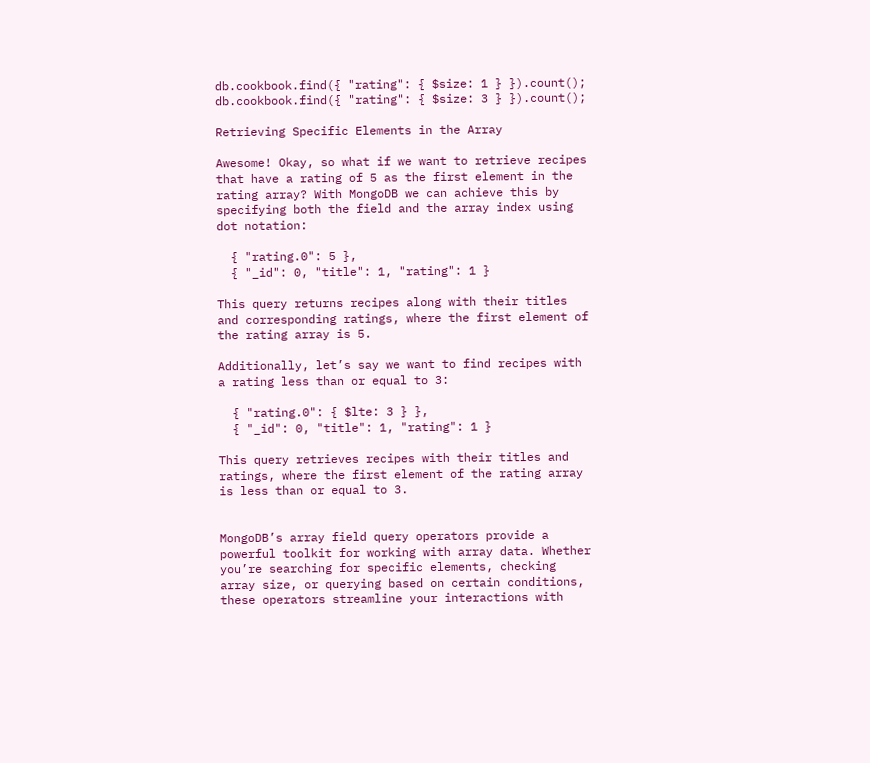db.cookbook.find({ "rating": { $size: 1 } }).count();
db.cookbook.find({ "rating": { $size: 3 } }).count();

Retrieving Specific Elements in the Array

Awesome! Okay, so what if we want to retrieve recipes that have a rating of 5 as the first element in the rating array? With MongoDB we can achieve this by specifying both the field and the array index using dot notation:

  { "rating.0": 5 },
  { "_id": 0, "title": 1, "rating": 1 }

This query returns recipes along with their titles and corresponding ratings, where the first element of the rating array is 5.

Additionally, let’s say we want to find recipes with a rating less than or equal to 3:

  { "rating.0": { $lte: 3 } },
  { "_id": 0, "title": 1, "rating": 1 }

This query retrieves recipes with their titles and ratings, where the first element of the rating array is less than or equal to 3.


MongoDB’s array field query operators provide a powerful toolkit for working with array data. Whether you’re searching for specific elements, checking array size, or querying based on certain conditions, these operators streamline your interactions with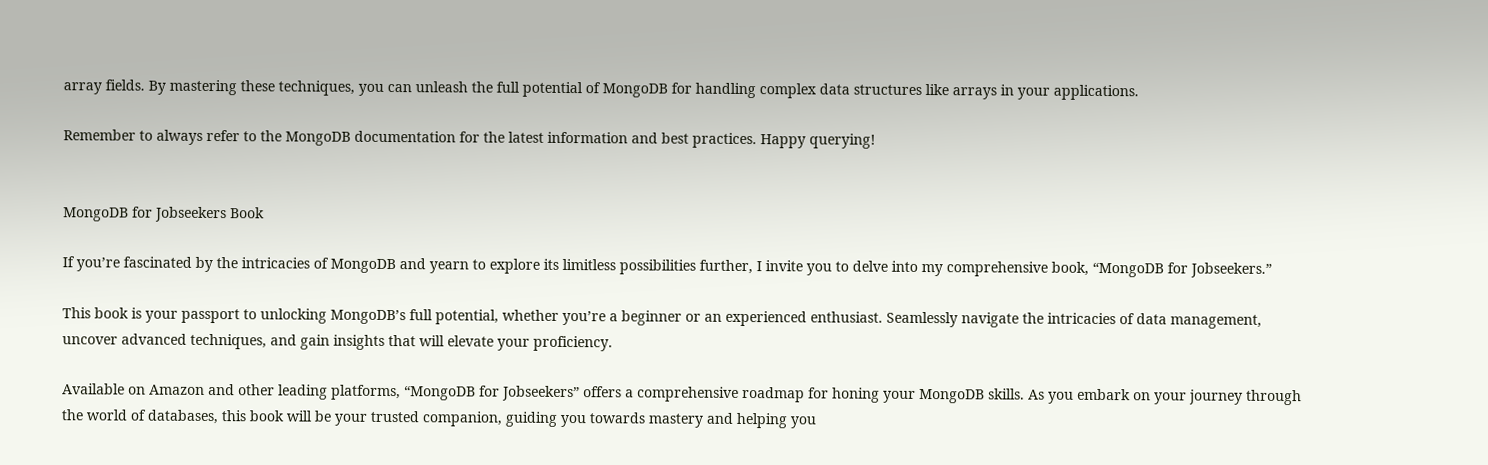array fields. By mastering these techniques, you can unleash the full potential of MongoDB for handling complex data structures like arrays in your applications.

Remember to always refer to the MongoDB documentation for the latest information and best practices. Happy querying!


MongoDB for Jobseekers Book

If you’re fascinated by the intricacies of MongoDB and yearn to explore its limitless possibilities further, I invite you to delve into my comprehensive book, “MongoDB for Jobseekers.”

This book is your passport to unlocking MongoDB’s full potential, whether you’re a beginner or an experienced enthusiast. Seamlessly navigate the intricacies of data management, uncover advanced techniques, and gain insights that will elevate your proficiency.

Available on Amazon and other leading platforms, “MongoDB for Jobseekers” offers a comprehensive roadmap for honing your MongoDB skills. As you embark on your journey through the world of databases, this book will be your trusted companion, guiding you towards mastery and helping you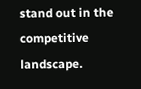stand out in the competitive landscape.